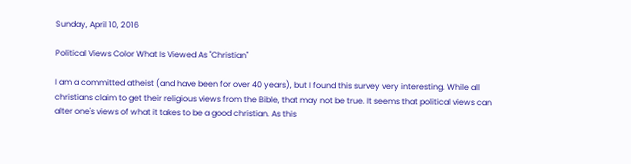Sunday, April 10, 2016

Political Views Color What Is Viewed As "Christian"

I am a committed atheist (and have been for over 40 years), but I found this survey very interesting. While all christians claim to get their religious views from the Bible, that may not be true. It seems that political views can alter one's views of what it takes to be a good christian. As this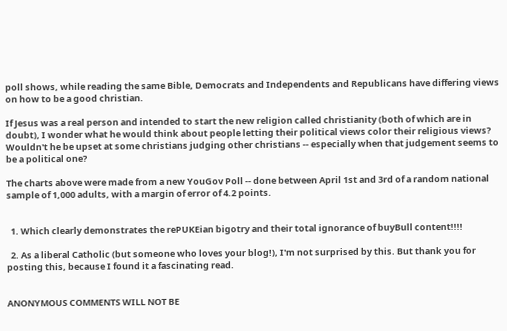poll shows, while reading the same Bible, Democrats and Independents and Republicans have differing views on how to be a good christian.

If Jesus was a real person and intended to start the new religion called christianity (both of which are in doubt), I wonder what he would think about people letting their political views color their religious views? Wouldn't he be upset at some christians judging other christians -- especially when that judgement seems to be a political one?

The charts above were made from a new YouGov Poll -- done between April 1st and 3rd of a random national sample of 1,000 adults, with a margin of error of 4.2 points.


  1. Which clearly demonstrates the rePUKEian bigotry and their total ignorance of buyBull content!!!!

  2. As a liberal Catholic (but someone who loves your blog!), I'm not surprised by this. But thank you for posting this, because I found it a fascinating read.


ANONYMOUS COMMENTS WILL NOT BE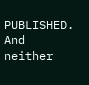PUBLISHED. And neither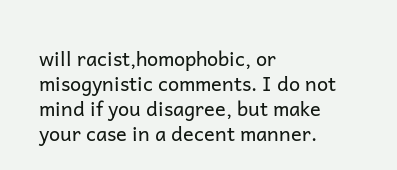will racist,homophobic, or misogynistic comments. I do not mind if you disagree, but make your case in a decent manner.